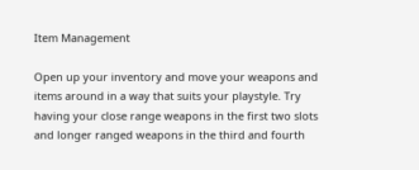Item Management

Open up your inventory and move your weapons and items around in a way that suits your playstyle. Try having your close range weapons in the first two slots and longer ranged weapons in the third and fourth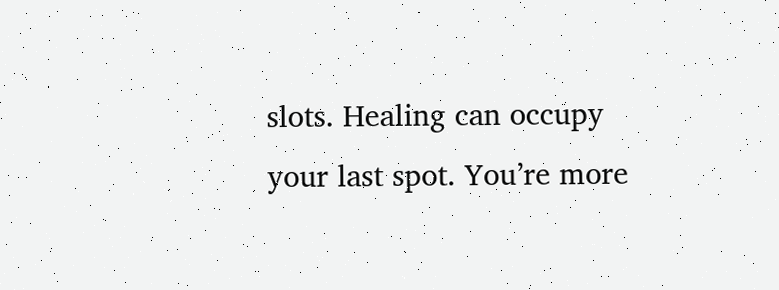slots. Healing can occupy your last spot. You’re more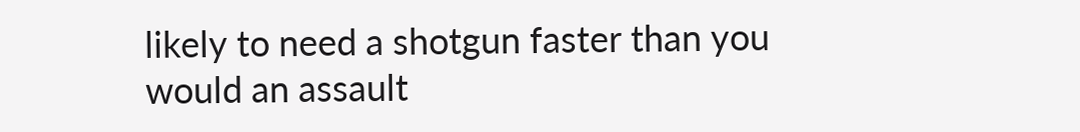likely to need a shotgun faster than you would an assault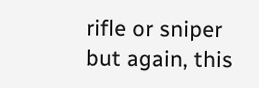rifle or sniper but again, this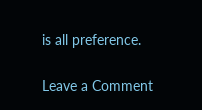is all preference.

Leave a Comment